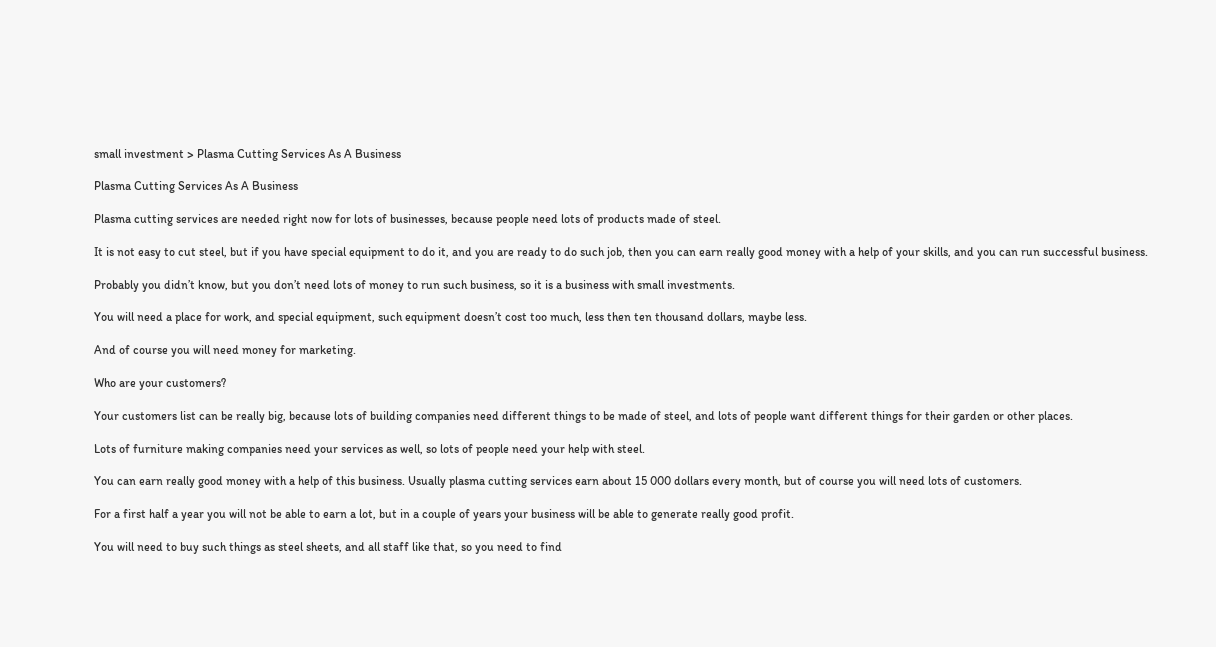small investment > Plasma Cutting Services As A Business

Plasma Cutting Services As A Business

Plasma cutting services are needed right now for lots of businesses, because people need lots of products made of steel.

It is not easy to cut steel, but if you have special equipment to do it, and you are ready to do such job, then you can earn really good money with a help of your skills, and you can run successful business.

Probably you didn’t know, but you don’t need lots of money to run such business, so it is a business with small investments.

You will need a place for work, and special equipment, such equipment doesn’t cost too much, less then ten thousand dollars, maybe less.

And of course you will need money for marketing.

Who are your customers?

Your customers list can be really big, because lots of building companies need different things to be made of steel, and lots of people want different things for their garden or other places.

Lots of furniture making companies need your services as well, so lots of people need your help with steel.

You can earn really good money with a help of this business. Usually plasma cutting services earn about 15 000 dollars every month, but of course you will need lots of customers.

For a first half a year you will not be able to earn a lot, but in a couple of years your business will be able to generate really good profit.

You will need to buy such things as steel sheets, and all staff like that, so you need to find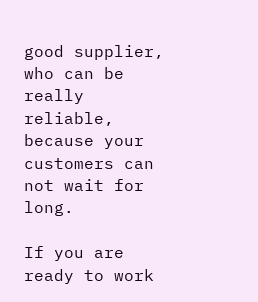good supplier, who can be really reliable, because your customers can not wait for long.

If you are ready to work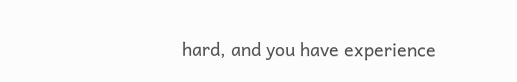hard, and you have experience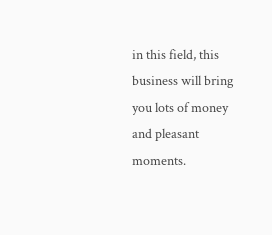in this field, this business will bring you lots of money and pleasant moments.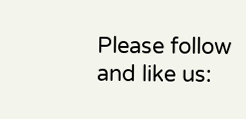Please follow and like us: